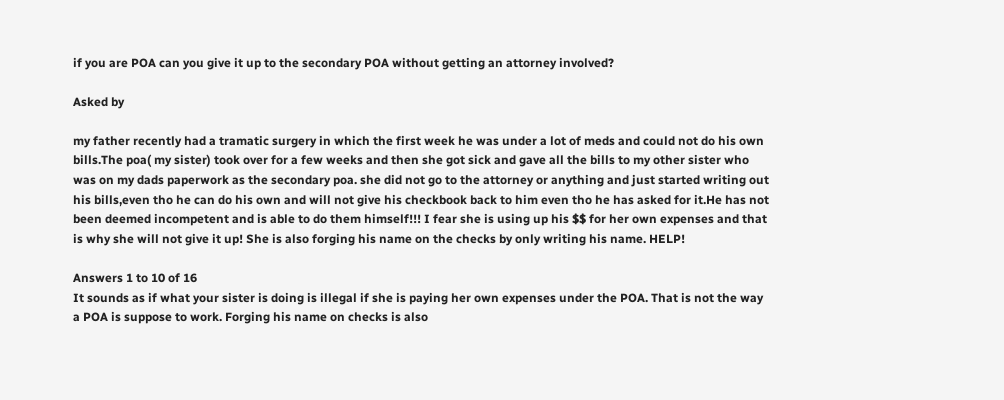if you are POA can you give it up to the secondary POA without getting an attorney involved?

Asked by

my father recently had a tramatic surgery in which the first week he was under a lot of meds and could not do his own bills.The poa( my sister) took over for a few weeks and then she got sick and gave all the bills to my other sister who was on my dads paperwork as the secondary poa. she did not go to the attorney or anything and just started writing out his bills,even tho he can do his own and will not give his checkbook back to him even tho he has asked for it.He has not been deemed incompetent and is able to do them himself!!! I fear she is using up his $$ for her own expenses and that is why she will not give it up! She is also forging his name on the checks by only writing his name. HELP!

Answers 1 to 10 of 16
It sounds as if what your sister is doing is illegal if she is paying her own expenses under the POA. That is not the way a POA is suppose to work. Forging his name on checks is also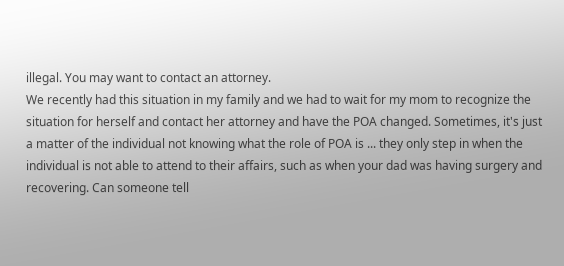illegal. You may want to contact an attorney.
We recently had this situation in my family and we had to wait for my mom to recognize the situation for herself and contact her attorney and have the POA changed. Sometimes, it's just a matter of the individual not knowing what the role of POA is ... they only step in when the individual is not able to attend to their affairs, such as when your dad was having surgery and recovering. Can someone tell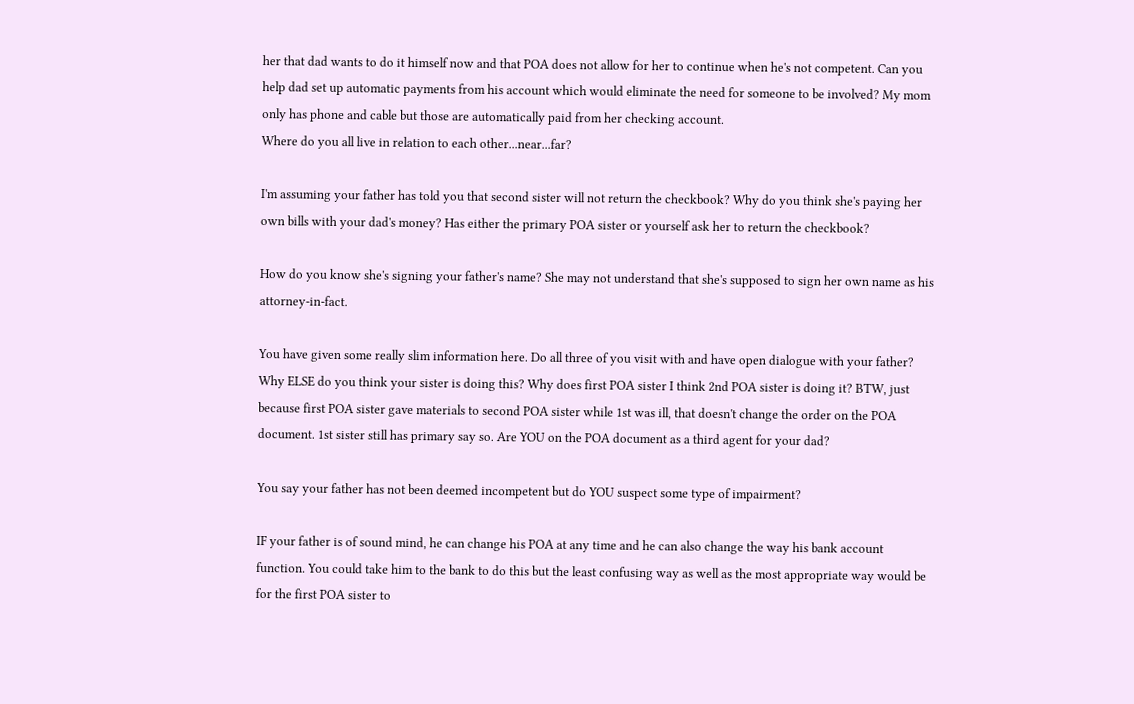her that dad wants to do it himself now and that POA does not allow for her to continue when he's not competent. Can you help dad set up automatic payments from his account which would eliminate the need for someone to be involved? My mom only has phone and cable but those are automatically paid from her checking account.
Where do you all live in relation to each other...near...far?

I'm assuming your father has told you that second sister will not return the checkbook? Why do you think she's paying her own bills with your dad's money? Has either the primary POA sister or yourself ask her to return the checkbook?

How do you know she's signing your father's name? She may not understand that she's supposed to sign her own name as his attorney-in-fact.

You have given some really slim information here. Do all three of you visit with and have open dialogue with your father? Why ELSE do you think your sister is doing this? Why does first POA sister I think 2nd POA sister is doing it? BTW, just because first POA sister gave materials to second POA sister while 1st was ill, that doesn't change the order on the POA document. 1st sister still has primary say so. Are YOU on the POA document as a third agent for your dad?

You say your father has not been deemed incompetent but do YOU suspect some type of impairment?

IF your father is of sound mind, he can change his POA at any time and he can also change the way his bank account function. You could take him to the bank to do this but the least confusing way as well as the most appropriate way would be for the first POA sister to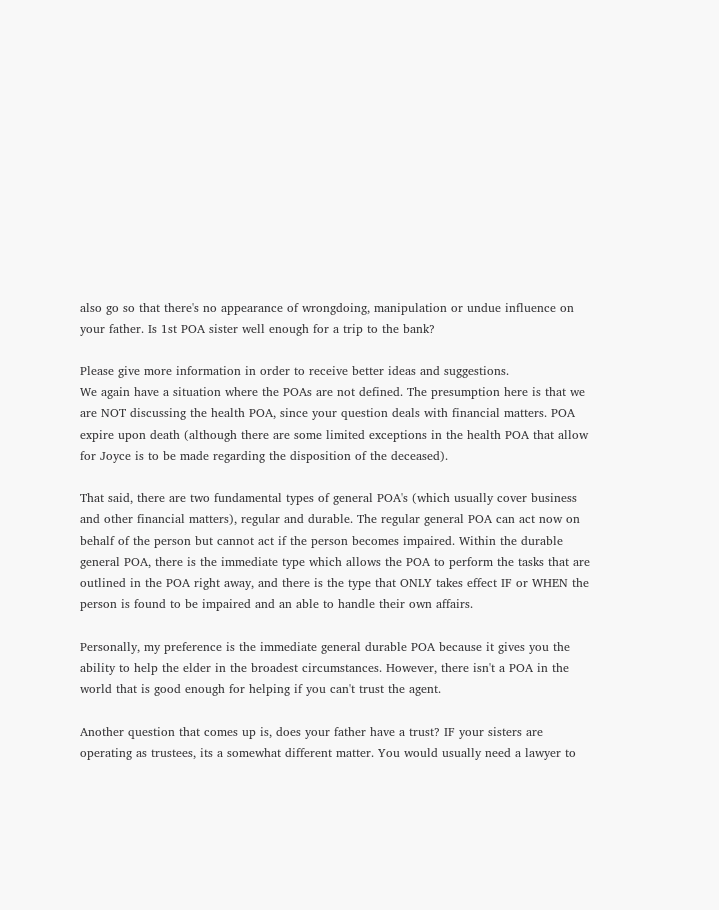also go so that there's no appearance of wrongdoing, manipulation or undue influence on your father. Is 1st POA sister well enough for a trip to the bank?

Please give more information in order to receive better ideas and suggestions.
We again have a situation where the POAs are not defined. The presumption here is that we are NOT discussing the health POA, since your question deals with financial matters. POA expire upon death (although there are some limited exceptions in the health POA that allow for Joyce is to be made regarding the disposition of the deceased).

That said, there are two fundamental types of general POA's (which usually cover business and other financial matters), regular and durable. The regular general POA can act now on behalf of the person but cannot act if the person becomes impaired. Within the durable general POA, there is the immediate type which allows the POA to perform the tasks that are outlined in the POA right away, and there is the type that ONLY takes effect IF or WHEN the person is found to be impaired and an able to handle their own affairs.

Personally, my preference is the immediate general durable POA because it gives you the ability to help the elder in the broadest circumstances. However, there isn't a POA in the world that is good enough for helping if you can't trust the agent.

Another question that comes up is, does your father have a trust? IF your sisters are operating as trustees, its a somewhat different matter. You would usually need a lawyer to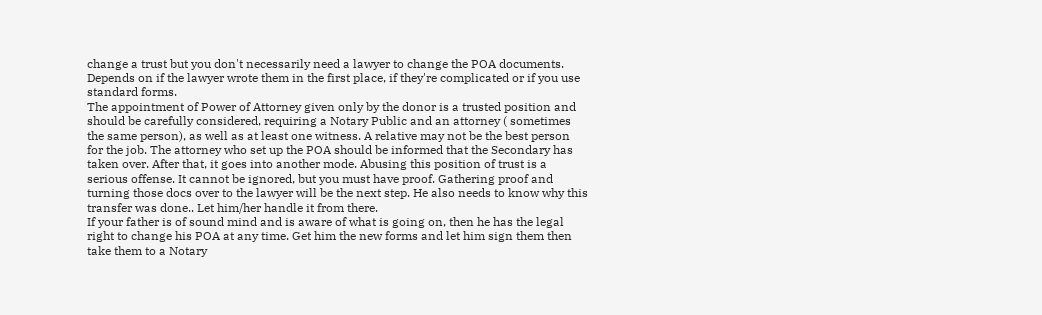change a trust but you don't necessarily need a lawyer to change the POA documents. Depends on if the lawyer wrote them in the first place, if they're complicated or if you use standard forms.
The appointment of Power of Attorney given only by the donor is a trusted position and should be carefully considered, requiring a Notary Public and an attorney ( sometimes the same person), as well as at least one witness. A relative may not be the best person for the job. The attorney who set up the POA should be informed that the Secondary has taken over. After that, it goes into another mode. Abusing this position of trust is a serious offense. It cannot be ignored, but you must have proof. Gathering proof and turning those docs over to the lawyer will be the next step. He also needs to know why this transfer was done.. Let him/her handle it from there.
If your father is of sound mind and is aware of what is going on, then he has the legal right to change his POA at any time. Get him the new forms and let him sign them then take them to a Notary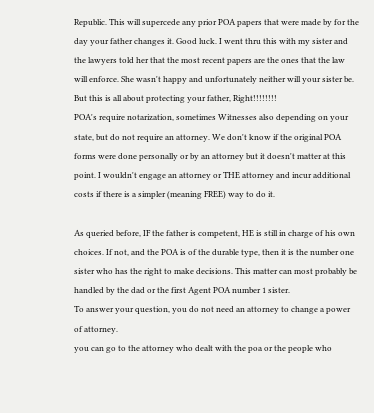Republic. This will supercede any prior POA papers that were made by for the day your father changes it. Good luck. I went thru this with my sister and the lawyers told her that the most recent papers are the ones that the law will enforce. She wasn't happy and unfortunately neither will your sister be. But this is all about protecting your father, Right!!!!!!!!
POA's require notarization, sometimes Witnesses also depending on your state, but do not require an attorney. We don't know if the original POA forms were done personally or by an attorney but it doesn't matter at this point. I wouldn't engage an attorney or THE attorney and incur additional costs if there is a simpler (meaning FREE) way to do it.

As queried before, IF the father is competent, HE is still in charge of his own choices. If not, and the POA is of the durable type, then it is the number one sister who has the right to make decisions. This matter can most probably be handled by the dad or the first Agent POA number 1 sister.
To answer your question, you do not need an attorney to change a power of attorney.
you can go to the attorney who dealt with the poa or the people who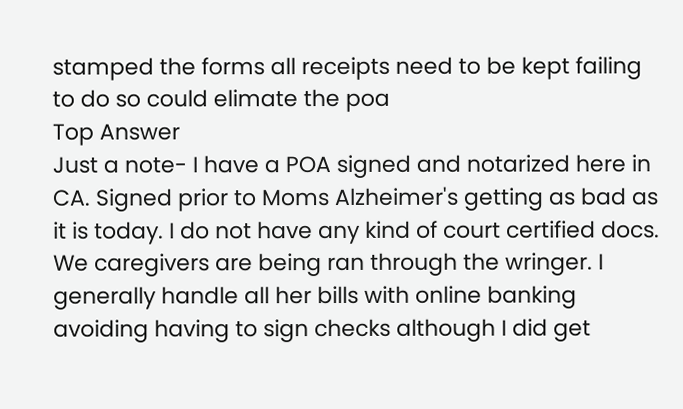stamped the forms all receipts need to be kept failing to do so could elimate the poa
Top Answer
Just a note- I have a POA signed and notarized here in CA. Signed prior to Moms Alzheimer's getting as bad as it is today. I do not have any kind of court certified docs. We caregivers are being ran through the wringer. I generally handle all her bills with online banking avoiding having to sign checks although I did get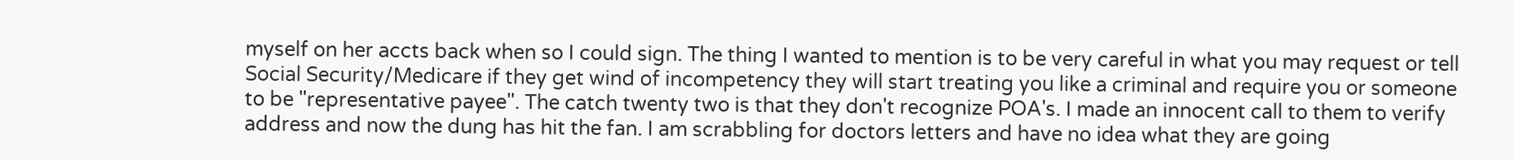myself on her accts back when so I could sign. The thing I wanted to mention is to be very careful in what you may request or tell Social Security/Medicare if they get wind of incompetency they will start treating you like a criminal and require you or someone to be "representative payee". The catch twenty two is that they don't recognize POA's. I made an innocent call to them to verify address and now the dung has hit the fan. I am scrabbling for doctors letters and have no idea what they are going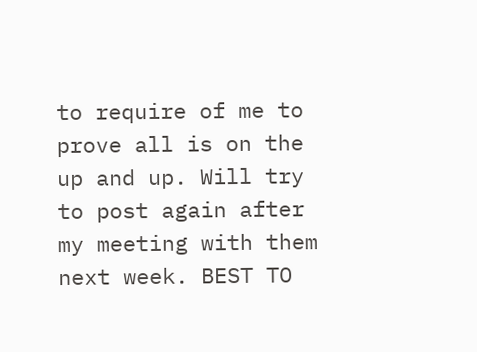to require of me to prove all is on the up and up. Will try to post again after my meeting with them next week. BEST TO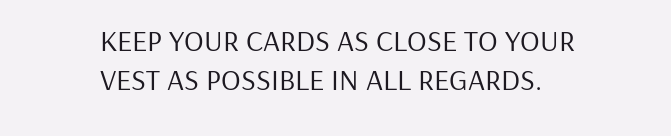KEEP YOUR CARDS AS CLOSE TO YOUR VEST AS POSSIBLE IN ALL REGARDS.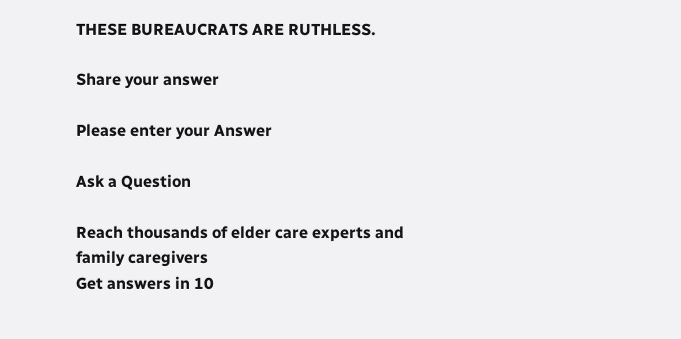THESE BUREAUCRATS ARE RUTHLESS.

Share your answer

Please enter your Answer

Ask a Question

Reach thousands of elder care experts and family caregivers
Get answers in 10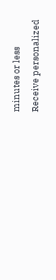minutes or less
Receive personalized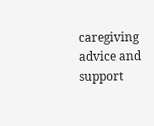caregiving advice and support